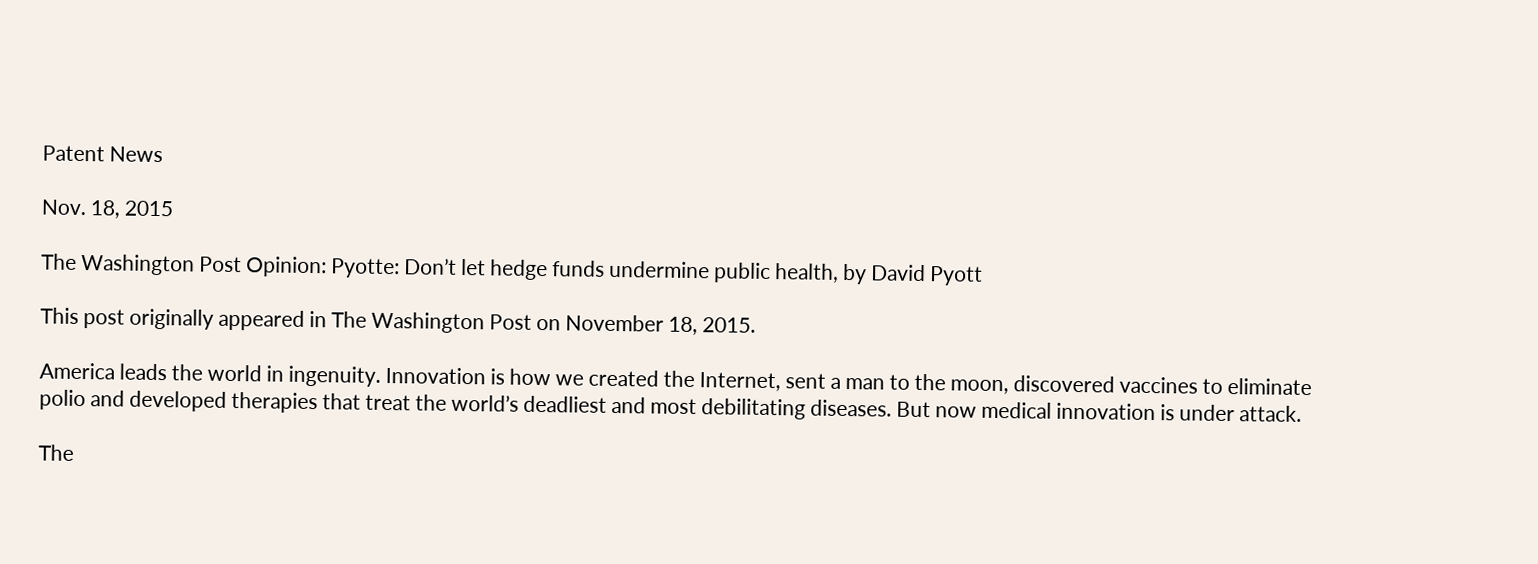Patent News

Nov. 18, 2015

The Washington Post Opinion: Pyotte: Don’t let hedge funds undermine public health, by David Pyott

This post originally appeared in The Washington Post on November 18, 2015.

America leads the world in ingenuity. Innovation is how we created the Internet, sent a man to the moon, discovered vaccines to eliminate polio and developed therapies that treat the world’s deadliest and most debilitating diseases. But now medical innovation is under attack.

The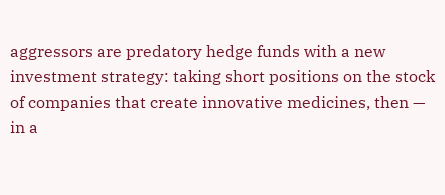aggressors are predatory hedge funds with a new investment strategy: taking short positions on the stock of companies that create innovative medicines, then — in a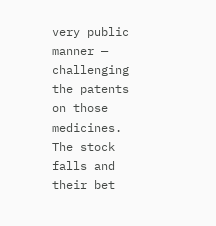very public manner — challenging the patents on those medicines. The stock falls and their bet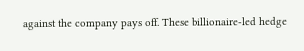against the company pays off. These billionaire-led hedge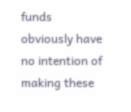funds obviously have no intention of making these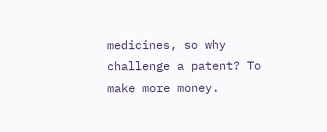medicines, so why challenge a patent? To make more money.